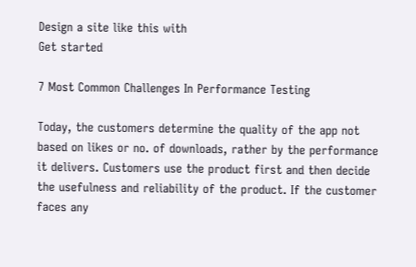Design a site like this with
Get started

7 Most Common Challenges In Performance Testing

Today, the customers determine the quality of the app not based on likes or no. of downloads, rather by the performance it delivers. Customers use the product first and then decide the usefulness and reliability of the product. If the customer faces any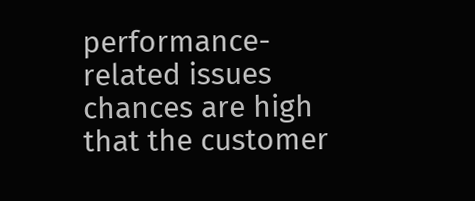performance-related issues chances are high that the customer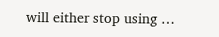will either stop using …